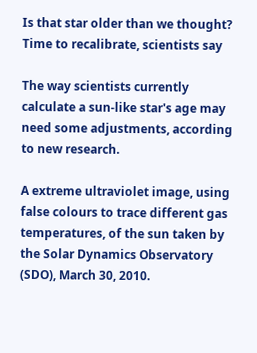Is that star older than we thought? Time to recalibrate, scientists say

The way scientists currently calculate a sun-like star's age may need some adjustments, according to new research.

A extreme ultraviolet image, using false colours to trace different gas temperatures, of the sun taken by the Solar Dynamics Observatory (SDO), March 30, 2010.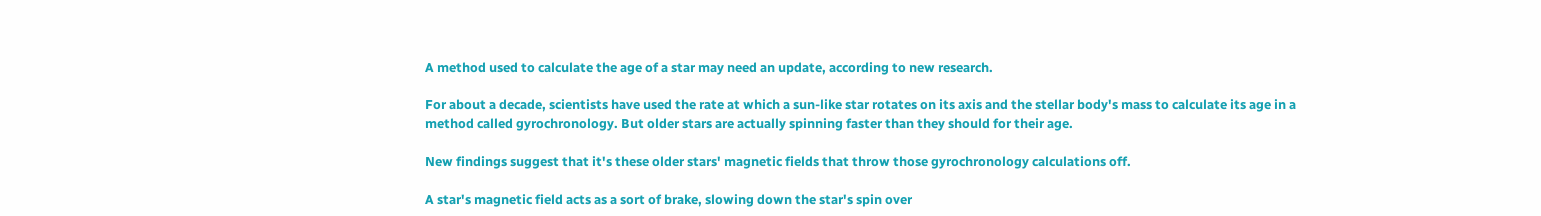A method used to calculate the age of a star may need an update, according to new research.

For about a decade, scientists have used the rate at which a sun-like star rotates on its axis and the stellar body's mass to calculate its age in a method called gyrochronology. But older stars are actually spinning faster than they should for their age.

New findings suggest that it's these older stars' magnetic fields that throw those gyrochronology calculations off.

A star's magnetic field acts as a sort of brake, slowing down the star's spin over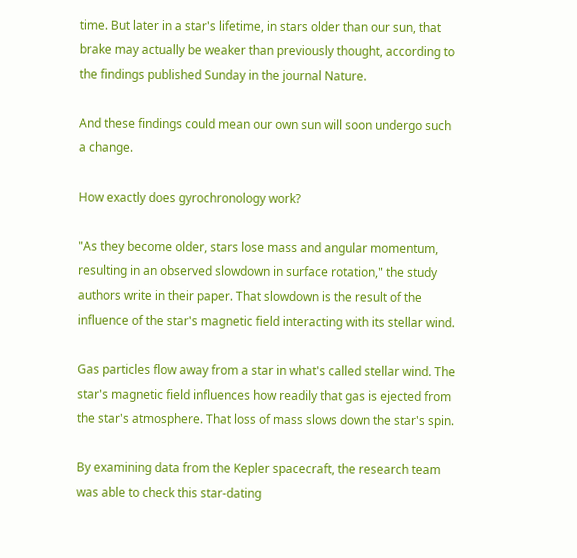time. But later in a star's lifetime, in stars older than our sun, that brake may actually be weaker than previously thought, according to the findings published Sunday in the journal Nature.

And these findings could mean our own sun will soon undergo such a change.

How exactly does gyrochronology work?

"As they become older, stars lose mass and angular momentum, resulting in an observed slowdown in surface rotation," the study authors write in their paper. That slowdown is the result of the influence of the star's magnetic field interacting with its stellar wind.

Gas particles flow away from a star in what's called stellar wind. The star's magnetic field influences how readily that gas is ejected from the star's atmosphere. That loss of mass slows down the star's spin.

By examining data from the Kepler spacecraft, the research team was able to check this star-dating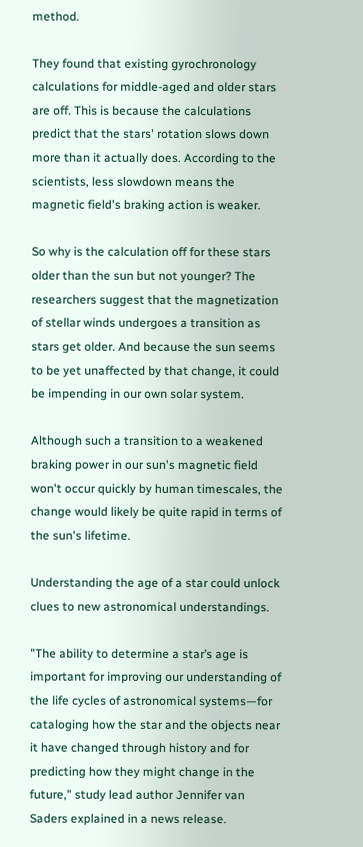method.

They found that existing gyrochronology calculations for middle-aged and older stars are off. This is because the calculations predict that the stars' rotation slows down more than it actually does. According to the scientists, less slowdown means the magnetic field's braking action is weaker.

So why is the calculation off for these stars older than the sun but not younger? The researchers suggest that the magnetization of stellar winds undergoes a transition as stars get older. And because the sun seems to be yet unaffected by that change, it could be impending in our own solar system.

Although such a transition to a weakened braking power in our sun's magnetic field won't occur quickly by human timescales, the change would likely be quite rapid in terms of the sun's lifetime.

Understanding the age of a star could unlock clues to new astronomical understandings.

"The ability to determine a star’s age is important for improving our understanding of the life cycles of astronomical systems—for cataloging how the star and the objects near it have changed through history and for predicting how they might change in the future," study lead author Jennifer van Saders explained in a news release.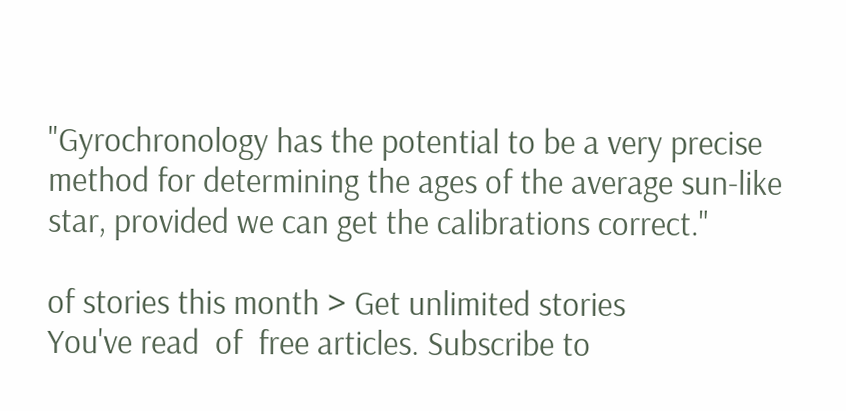"Gyrochronology has the potential to be a very precise method for determining the ages of the average sun-like star, provided we can get the calibrations correct."

of stories this month > Get unlimited stories
You've read  of  free articles. Subscribe to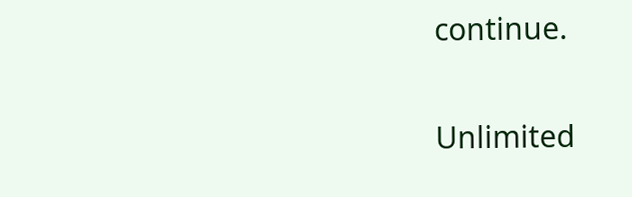continue.

Unlimited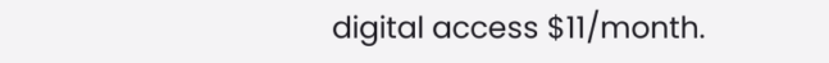digital access $11/month.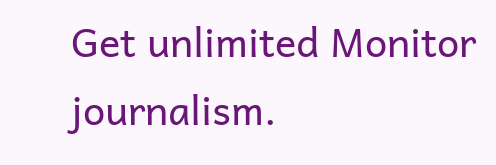Get unlimited Monitor journalism.